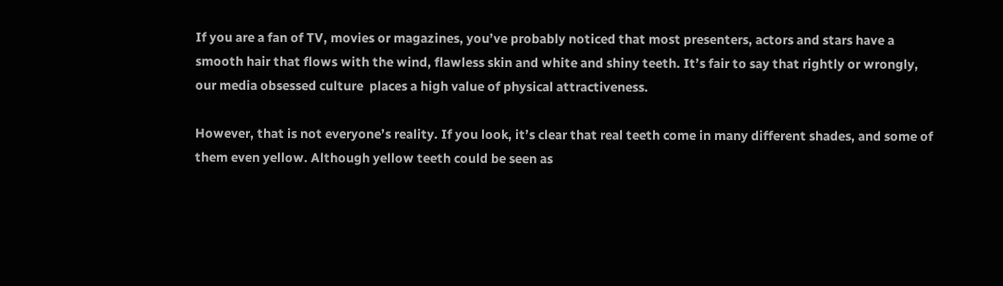If you are a fan of TV, movies or magazines, you’ve probably noticed that most presenters, actors and stars have a smooth hair that flows with the wind, flawless skin and white and shiny teeth. It’s fair to say that rightly or wrongly, our media obsessed culture  places a high value of physical attractiveness.

However, that is not everyone’s reality. If you look, it’s clear that real teeth come in many different shades, and some of them even yellow. Although yellow teeth could be seen as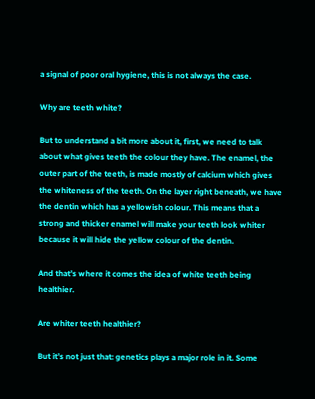a signal of poor oral hygiene, this is not always the case.

Why are teeth white?

But to understand a bit more about it, first, we need to talk about what gives teeth the colour they have. The enamel, the outer part of the teeth, is made mostly of calcium which gives the whiteness of the teeth. On the layer right beneath, we have the dentin which has a yellowish colour. This means that a strong and thicker enamel will make your teeth look whiter because it will hide the yellow colour of the dentin.

And that’s where it comes the idea of white teeth being healthier.

Are whiter teeth healthier?

But it’s not just that: genetics plays a major role in it. Some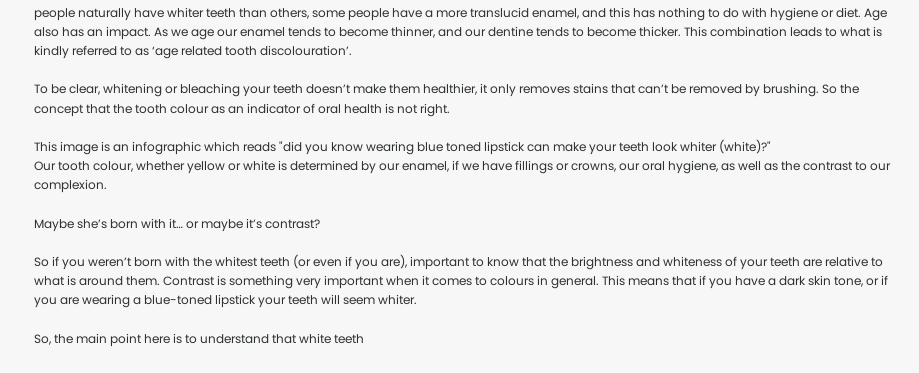people naturally have whiter teeth than others, some people have a more translucid enamel, and this has nothing to do with hygiene or diet. Age also has an impact. As we age our enamel tends to become thinner, and our dentine tends to become thicker. This combination leads to what is kindly referred to as ‘age related tooth discolouration’.

To be clear, whitening or bleaching your teeth doesn’t make them healthier, it only removes stains that can’t be removed by brushing. So the concept that the tooth colour as an indicator of oral health is not right.

This image is an infographic which reads "did you know wearing blue toned lipstick can make your teeth look whiter (white)?"
Our tooth colour, whether yellow or white is determined by our enamel, if we have fillings or crowns, our oral hygiene, as well as the contrast to our complexion.

Maybe she’s born with it… or maybe it’s contrast?

So if you weren’t born with the whitest teeth (or even if you are), important to know that the brightness and whiteness of your teeth are relative to what is around them. Contrast is something very important when it comes to colours in general. This means that if you have a dark skin tone, or if you are wearing a blue-toned lipstick your teeth will seem whiter.

So, the main point here is to understand that white teeth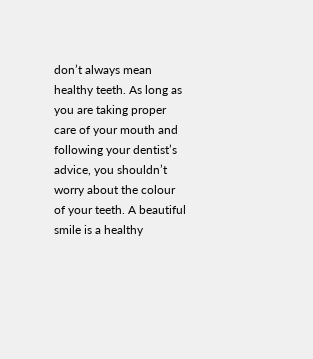don’t always mean healthy teeth. As long as you are taking proper care of your mouth and following your dentist’s advice, you shouldn’t worry about the colour of your teeth. A beautiful smile is a healthy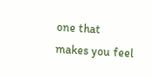one that makes you feel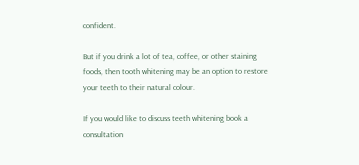confident.

But if you drink a lot of tea, coffee, or other staining foods, then tooth whitening may be an option to restore your teeth to their natural colour.

If you would like to discuss teeth whitening book a consultation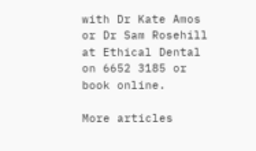with Dr Kate Amos or Dr Sam Rosehill at Ethical Dental on 6652 3185 or book online.

More articles